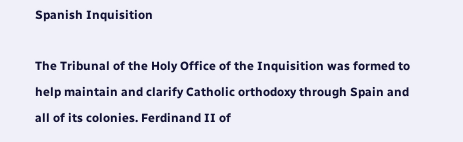Spanish Inquisition

The Tribunal of the Holy Office of the Inquisition was formed to help maintain and clarify Catholic orthodoxy through Spain and all of its colonies. Ferdinand II of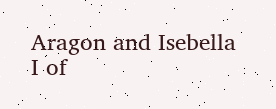Aragon and Isebella I of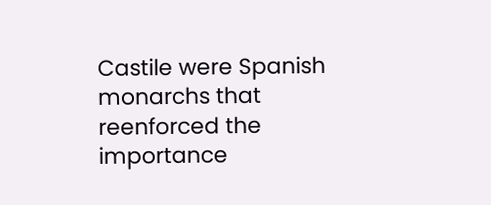Castile were Spanish monarchs that reenforced the importance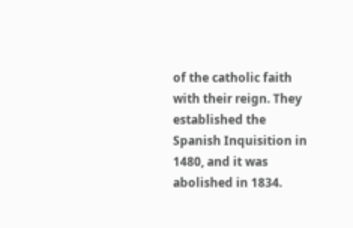of the catholic faith with their reign. They established the Spanish Inquisition in 1480, and it was abolished in 1834.